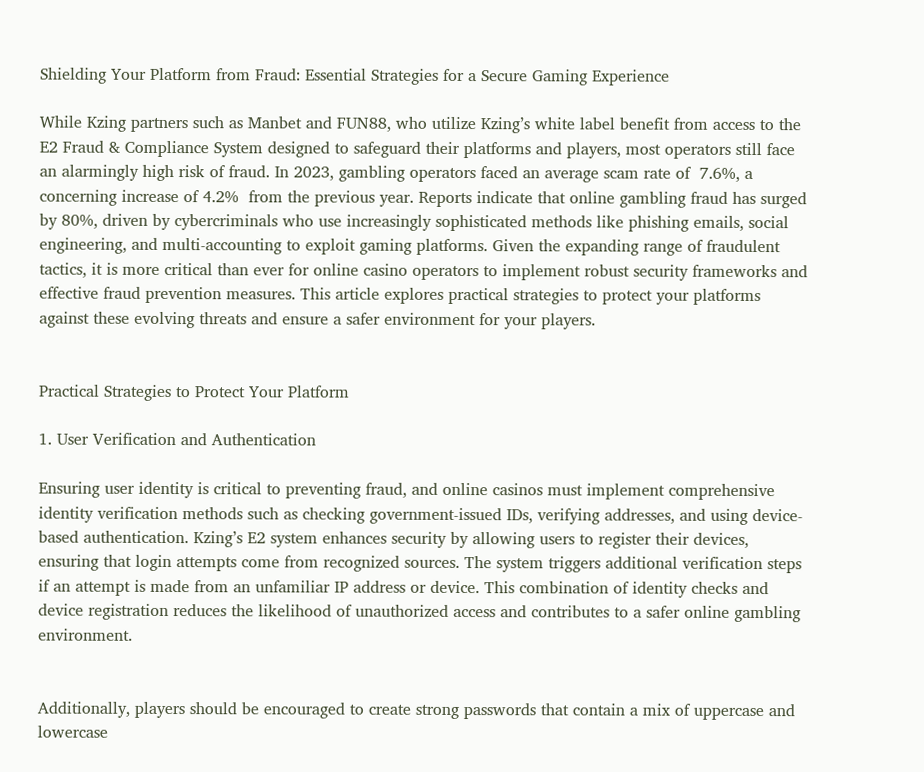Shielding Your Platform from Fraud: Essential Strategies for a Secure Gaming Experience

While Kzing partners such as Manbet and FUN88, who utilize Kzing’s white label benefit from access to the E2 Fraud & Compliance System designed to safeguard their platforms and players, most operators still face an alarmingly high risk of fraud. In 2023, gambling operators faced an average scam rate of  7.6%, a concerning increase of 4.2%  from the previous year. Reports indicate that online gambling fraud has surged by 80%, driven by cybercriminals who use increasingly sophisticated methods like phishing emails, social engineering, and multi-accounting to exploit gaming platforms. Given the expanding range of fraudulent tactics, it is more critical than ever for online casino operators to implement robust security frameworks and effective fraud prevention measures. This article explores practical strategies to protect your platforms against these evolving threats and ensure a safer environment for your players.


Practical Strategies to Protect Your Platform

1. User Verification and Authentication

Ensuring user identity is critical to preventing fraud, and online casinos must implement comprehensive identity verification methods such as checking government-issued IDs, verifying addresses, and using device-based authentication. Kzing’s E2 system enhances security by allowing users to register their devices, ensuring that login attempts come from recognized sources. The system triggers additional verification steps if an attempt is made from an unfamiliar IP address or device. This combination of identity checks and device registration reduces the likelihood of unauthorized access and contributes to a safer online gambling environment.


Additionally, players should be encouraged to create strong passwords that contain a mix of uppercase and lowercase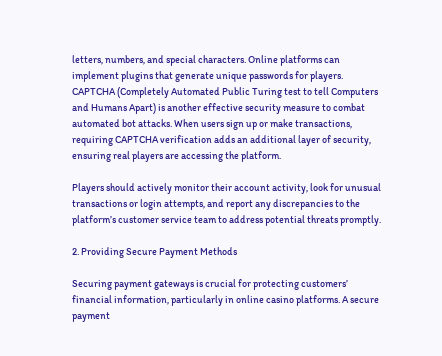letters, numbers, and special characters. Online platforms can implement plugins that generate unique passwords for players. CAPTCHA (Completely Automated Public Turing test to tell Computers and Humans Apart) is another effective security measure to combat automated bot attacks. When users sign up or make transactions, requiring CAPTCHA verification adds an additional layer of security, ensuring real players are accessing the platform.

Players should actively monitor their account activity, look for unusual transactions or login attempts, and report any discrepancies to the platform’s customer service team to address potential threats promptly.

2. Providing Secure Payment Methods

Securing payment gateways is crucial for protecting customers’ financial information, particularly in online casino platforms. A secure payment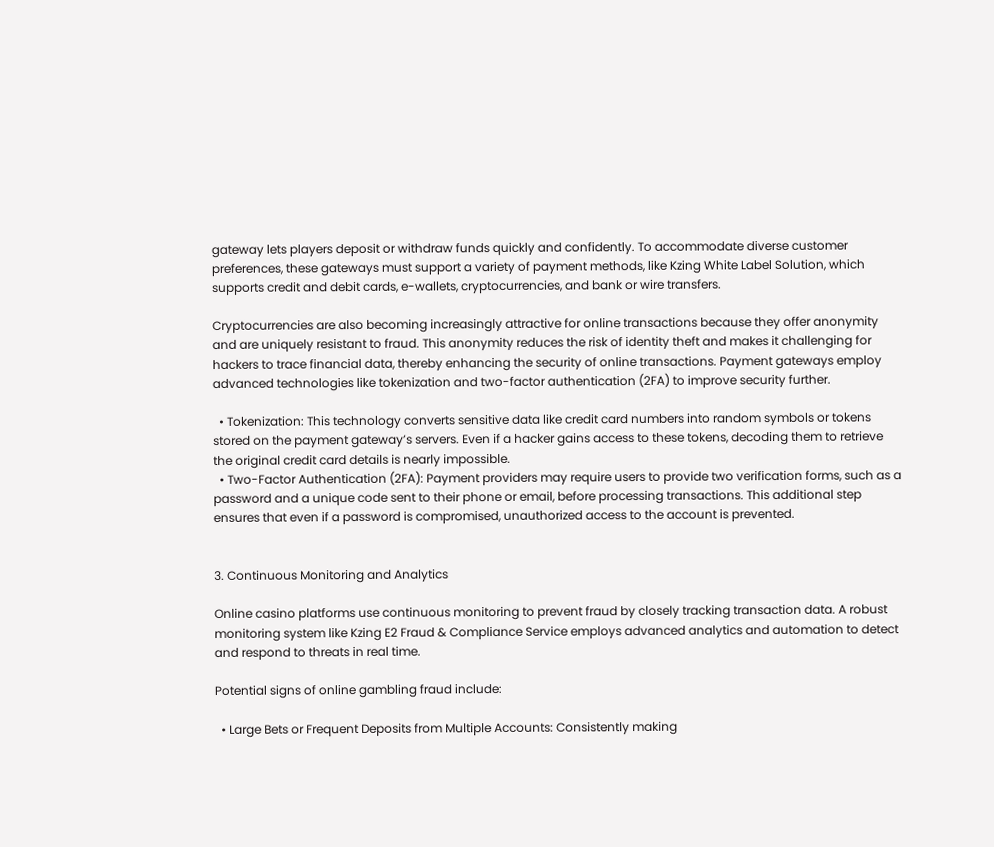gateway lets players deposit or withdraw funds quickly and confidently. To accommodate diverse customer preferences, these gateways must support a variety of payment methods, like Kzing White Label Solution, which supports credit and debit cards, e-wallets, cryptocurrencies, and bank or wire transfers.

Cryptocurrencies are also becoming increasingly attractive for online transactions because they offer anonymity and are uniquely resistant to fraud. This anonymity reduces the risk of identity theft and makes it challenging for hackers to trace financial data, thereby enhancing the security of online transactions. Payment gateways employ advanced technologies like tokenization and two-factor authentication (2FA) to improve security further.

  • Tokenization: This technology converts sensitive data like credit card numbers into random symbols or tokens stored on the payment gateway’s servers. Even if a hacker gains access to these tokens, decoding them to retrieve the original credit card details is nearly impossible.
  • Two-Factor Authentication (2FA): Payment providers may require users to provide two verification forms, such as a password and a unique code sent to their phone or email, before processing transactions. This additional step ensures that even if a password is compromised, unauthorized access to the account is prevented.


3. Continuous Monitoring and Analytics

Online casino platforms use continuous monitoring to prevent fraud by closely tracking transaction data. A robust monitoring system like Kzing E2 Fraud & Compliance Service employs advanced analytics and automation to detect and respond to threats in real time.

Potential signs of online gambling fraud include:

  • Large Bets or Frequent Deposits from Multiple Accounts: Consistently making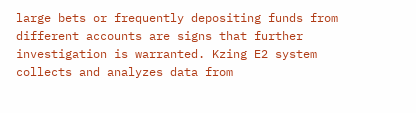large bets or frequently depositing funds from different accounts are signs that further investigation is warranted. Kzing E2 system collects and analyzes data from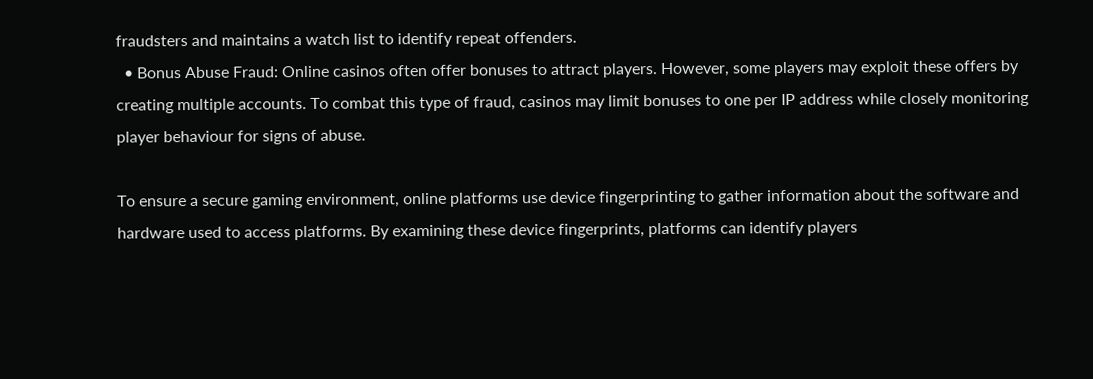fraudsters and maintains a watch list to identify repeat offenders.
  • Bonus Abuse Fraud: Online casinos often offer bonuses to attract players. However, some players may exploit these offers by creating multiple accounts. To combat this type of fraud, casinos may limit bonuses to one per IP address while closely monitoring player behaviour for signs of abuse.

To ensure a secure gaming environment, online platforms use device fingerprinting to gather information about the software and hardware used to access platforms. By examining these device fingerprints, platforms can identify players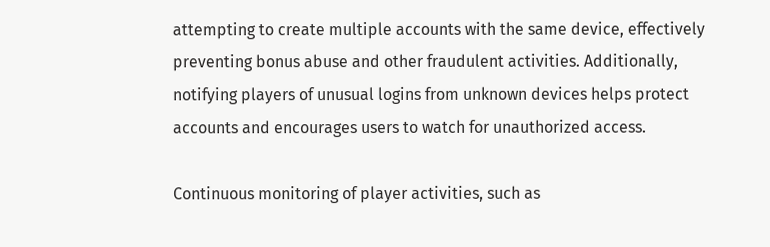attempting to create multiple accounts with the same device, effectively preventing bonus abuse and other fraudulent activities. Additionally, notifying players of unusual logins from unknown devices helps protect accounts and encourages users to watch for unauthorized access.

Continuous monitoring of player activities, such as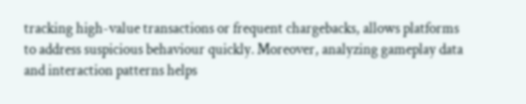tracking high-value transactions or frequent chargebacks, allows platforms to address suspicious behaviour quickly. Moreover, analyzing gameplay data and interaction patterns helps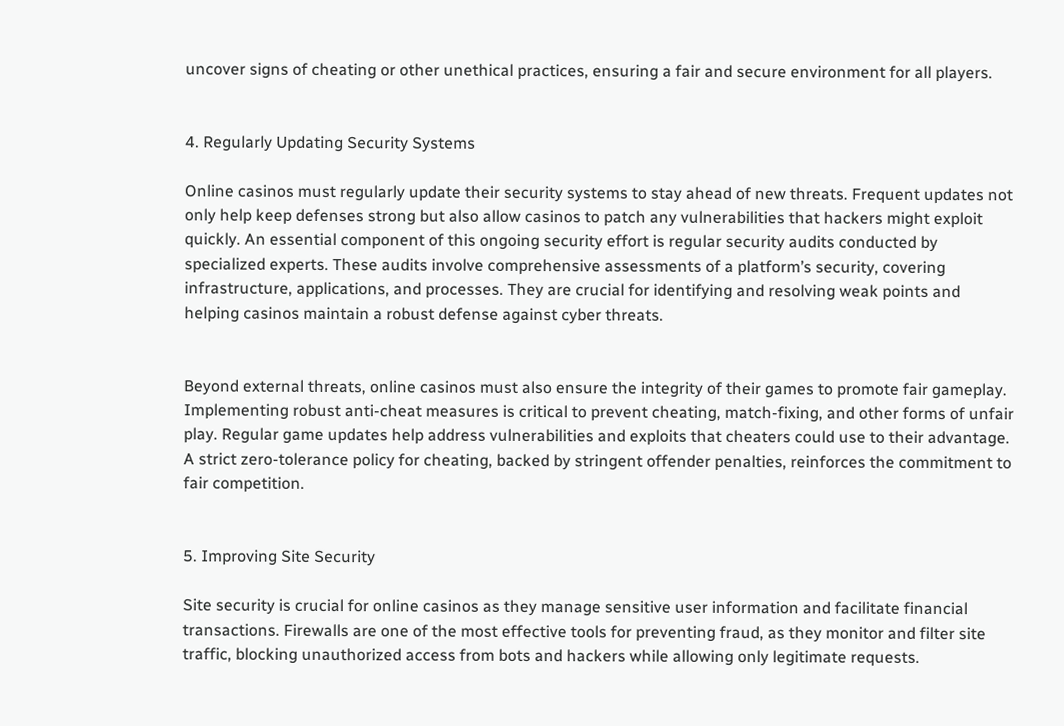uncover signs of cheating or other unethical practices, ensuring a fair and secure environment for all players.


4. Regularly Updating Security Systems

Online casinos must regularly update their security systems to stay ahead of new threats. Frequent updates not only help keep defenses strong but also allow casinos to patch any vulnerabilities that hackers might exploit quickly. An essential component of this ongoing security effort is regular security audits conducted by specialized experts. These audits involve comprehensive assessments of a platform’s security, covering infrastructure, applications, and processes. They are crucial for identifying and resolving weak points and helping casinos maintain a robust defense against cyber threats.


Beyond external threats, online casinos must also ensure the integrity of their games to promote fair gameplay. Implementing robust anti-cheat measures is critical to prevent cheating, match-fixing, and other forms of unfair play. Regular game updates help address vulnerabilities and exploits that cheaters could use to their advantage. A strict zero-tolerance policy for cheating, backed by stringent offender penalties, reinforces the commitment to fair competition.


5. Improving Site Security

Site security is crucial for online casinos as they manage sensitive user information and facilitate financial transactions. Firewalls are one of the most effective tools for preventing fraud, as they monitor and filter site traffic, blocking unauthorized access from bots and hackers while allowing only legitimate requests.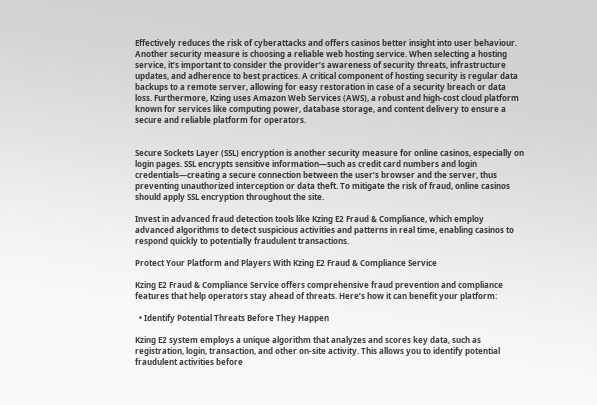Effectively reduces the risk of cyberattacks and offers casinos better insight into user behaviour. Another security measure is choosing a reliable web hosting service. When selecting a hosting service, it’s important to consider the provider’s awareness of security threats, infrastructure updates, and adherence to best practices. A critical component of hosting security is regular data backups to a remote server, allowing for easy restoration in case of a security breach or data loss. Furthermore, Kzing uses Amazon Web Services (AWS), a robust and high-cost cloud platform known for services like computing power, database storage, and content delivery to ensure a secure and reliable platform for operators.


Secure Sockets Layer (SSL) encryption is another security measure for online casinos, especially on login pages. SSL encrypts sensitive information—such as credit card numbers and login credentials—creating a secure connection between the user’s browser and the server, thus preventing unauthorized interception or data theft. To mitigate the risk of fraud, online casinos should apply SSL encryption throughout the site.

Invest in advanced fraud detection tools like Kzing E2 Fraud & Compliance, which employ advanced algorithms to detect suspicious activities and patterns in real time, enabling casinos to respond quickly to potentially fraudulent transactions.

Protect Your Platform and Players With Kzing E2 Fraud & Compliance Service

Kzing E2 Fraud & Compliance Service offers comprehensive fraud prevention and compliance features that help operators stay ahead of threats. Here’s how it can benefit your platform:

  • Identify Potential Threats Before They Happen

Kzing E2 system employs a unique algorithm that analyzes and scores key data, such as registration, login, transaction, and other on-site activity. This allows you to identify potential fraudulent activities before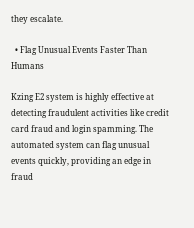they escalate.

  • Flag Unusual Events Faster Than Humans

Kzing E2 system is highly effective at detecting fraudulent activities like credit card fraud and login spamming. The automated system can flag unusual events quickly, providing an edge in fraud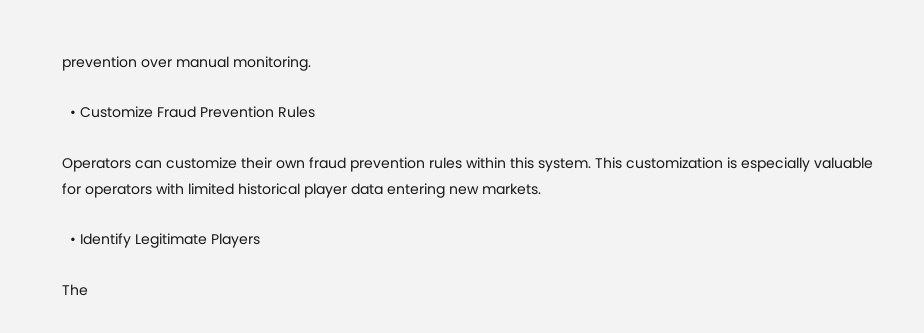prevention over manual monitoring.

  • Customize Fraud Prevention Rules

Operators can customize their own fraud prevention rules within this system. This customization is especially valuable for operators with limited historical player data entering new markets.

  • Identify Legitimate Players

The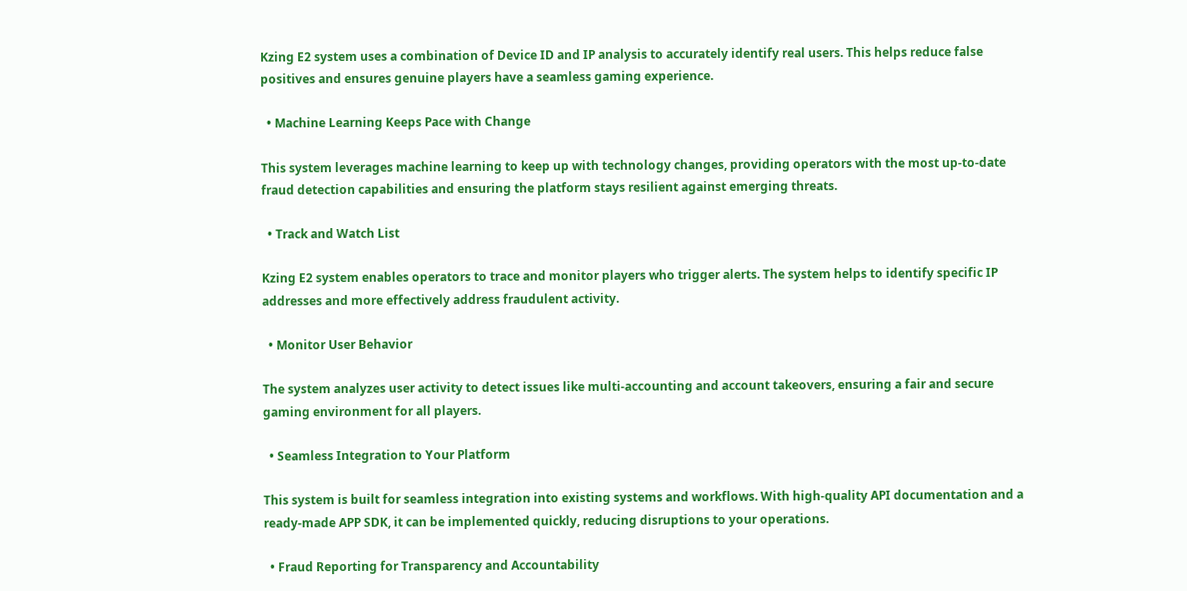Kzing E2 system uses a combination of Device ID and IP analysis to accurately identify real users. This helps reduce false positives and ensures genuine players have a seamless gaming experience.

  • Machine Learning Keeps Pace with Change

This system leverages machine learning to keep up with technology changes, providing operators with the most up-to-date fraud detection capabilities and ensuring the platform stays resilient against emerging threats.

  • Track and Watch List

Kzing E2 system enables operators to trace and monitor players who trigger alerts. The system helps to identify specific IP addresses and more effectively address fraudulent activity.

  • Monitor User Behavior

The system analyzes user activity to detect issues like multi-accounting and account takeovers, ensuring a fair and secure gaming environment for all players.

  • Seamless Integration to Your Platform

This system is built for seamless integration into existing systems and workflows. With high-quality API documentation and a ready-made APP SDK, it can be implemented quickly, reducing disruptions to your operations.

  • Fraud Reporting for Transparency and Accountability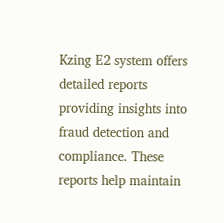Kzing E2 system offers detailed reports providing insights into fraud detection and compliance. These reports help maintain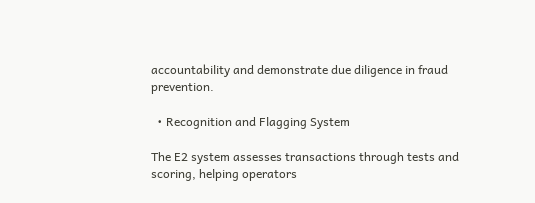accountability and demonstrate due diligence in fraud prevention.

  • Recognition and Flagging System

The E2 system assesses transactions through tests and scoring, helping operators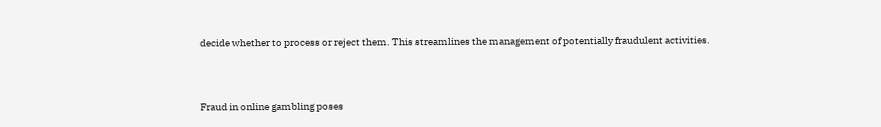decide whether to process or reject them. This streamlines the management of potentially fraudulent activities.



Fraud in online gambling poses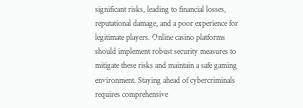significant risks, leading to financial losses, reputational damage, and a poor experience for legitimate players. Online casino platforms should implement robust security measures to mitigate these risks and maintain a safe gaming environment. Staying ahead of cybercriminals requires comprehensive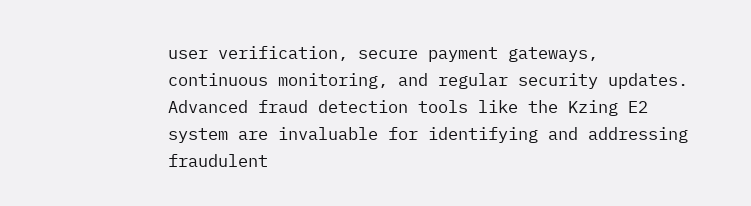user verification, secure payment gateways, continuous monitoring, and regular security updates. Advanced fraud detection tools like the Kzing E2 system are invaluable for identifying and addressing fraudulent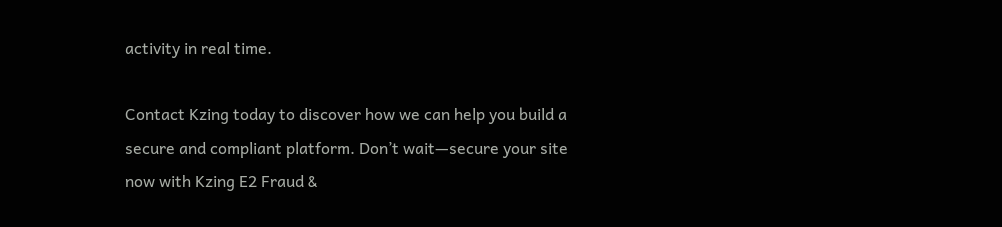activity in real time.

Contact Kzing today to discover how we can help you build a secure and compliant platform. Don’t wait—secure your site now with Kzing E2 Fraud &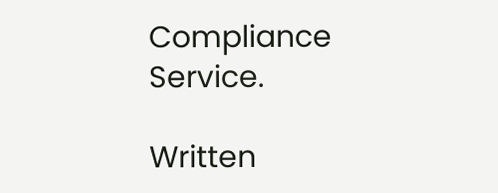Compliance Service.

Written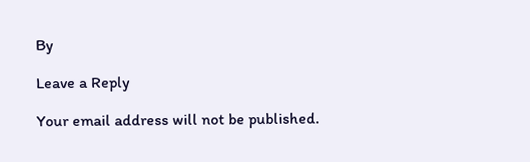By

Leave a Reply

Your email address will not be published.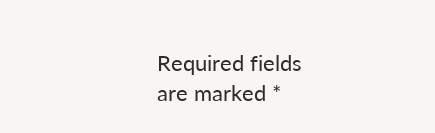Required fields are marked *